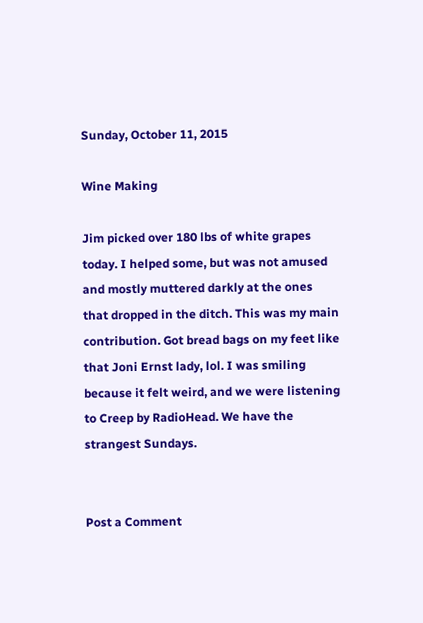Sunday, October 11, 2015

Wine Making

Jim picked over 180 lbs of white grapes today. I helped some, but was not amused and mostly muttered darkly at the ones that dropped in the ditch. This was my main contribution. Got bread bags on my feet like that Joni Ernst lady, lol. I was smiling because it felt weird, and we were listening to Creep by RadioHead. We have the strangest Sundays.


Post a Comment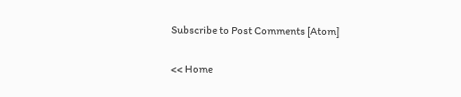Subscribe to Post Comments [Atom]

<< Home